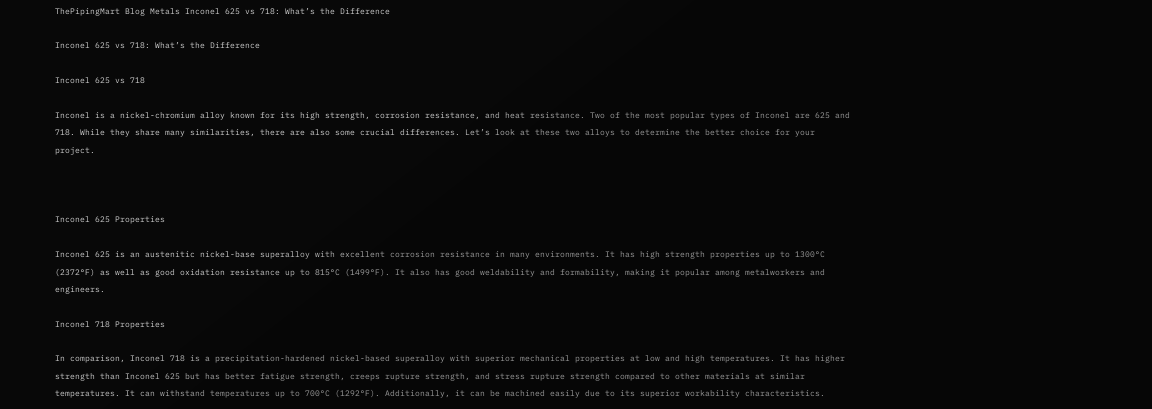ThePipingMart Blog Metals Inconel 625 vs 718: What’s the Difference

Inconel 625 vs 718: What’s the Difference

Inconel 625 vs 718

Inconel is a nickel-chromium alloy known for its high strength, corrosion resistance, and heat resistance. Two of the most popular types of Inconel are 625 and 718. While they share many similarities, there are also some crucial differences. Let’s look at these two alloys to determine the better choice for your project.



Inconel 625 Properties

Inconel 625 is an austenitic nickel-base superalloy with excellent corrosion resistance in many environments. It has high strength properties up to 1300°C (2372°F) as well as good oxidation resistance up to 815°C (1499°F). It also has good weldability and formability, making it popular among metalworkers and engineers.

Inconel 718 Properties

In comparison, Inconel 718 is a precipitation-hardened nickel-based superalloy with superior mechanical properties at low and high temperatures. It has higher strength than Inconel 625 but has better fatigue strength, creeps rupture strength, and stress rupture strength compared to other materials at similar temperatures. It can withstand temperatures up to 700°C (1292°F). Additionally, it can be machined easily due to its superior workability characteristics.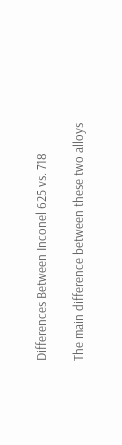Differences Between Inconel 625 vs. 718

The main difference between these two alloys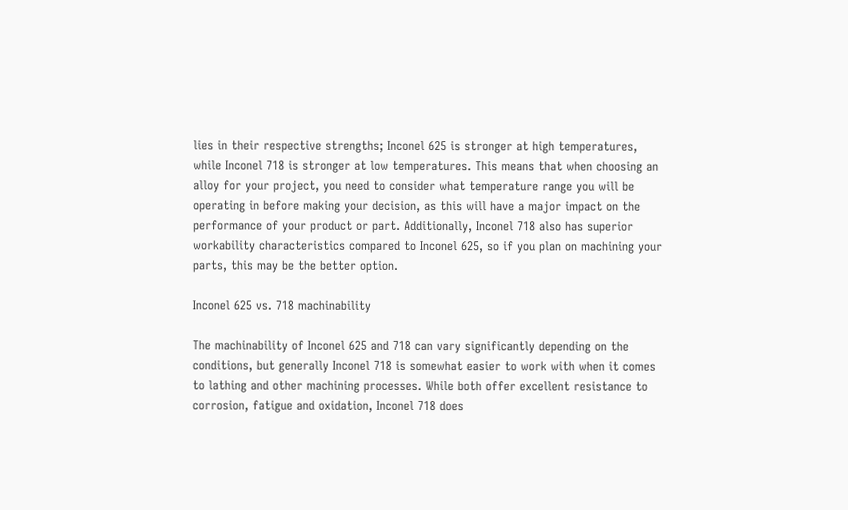lies in their respective strengths; Inconel 625 is stronger at high temperatures, while Inconel 718 is stronger at low temperatures. This means that when choosing an alloy for your project, you need to consider what temperature range you will be operating in before making your decision, as this will have a major impact on the performance of your product or part. Additionally, Inconel 718 also has superior workability characteristics compared to Inconel 625, so if you plan on machining your parts, this may be the better option.

Inconel 625 vs. 718 machinability

The machinability of Inconel 625 and 718 can vary significantly depending on the conditions, but generally Inconel 718 is somewhat easier to work with when it comes to lathing and other machining processes. While both offer excellent resistance to corrosion, fatigue and oxidation, Inconel 718 does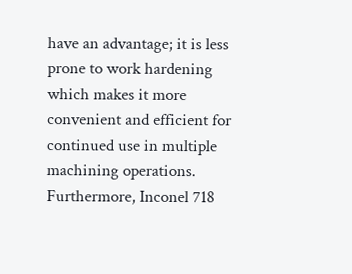have an advantage; it is less prone to work hardening which makes it more convenient and efficient for continued use in multiple machining operations. Furthermore, Inconel 718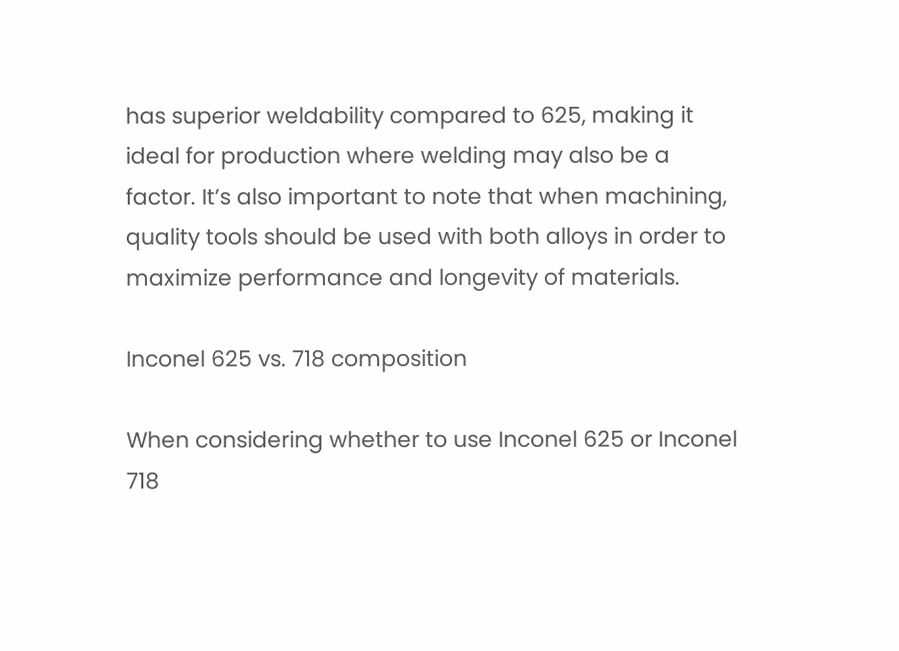has superior weldability compared to 625, making it ideal for production where welding may also be a factor. It’s also important to note that when machining, quality tools should be used with both alloys in order to maximize performance and longevity of materials.

Inconel 625 vs. 718 composition

When considering whether to use Inconel 625 or Inconel 718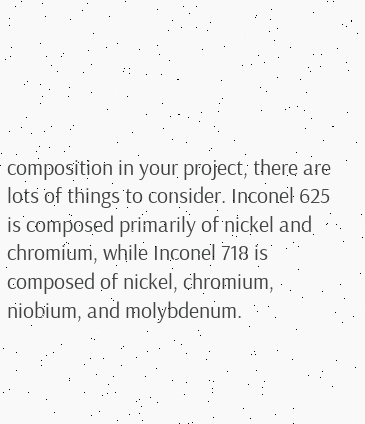composition in your project, there are lots of things to consider. Inconel 625 is composed primarily of nickel and chromium, while Inconel 718 is composed of nickel, chromium, niobium, and molybdenum.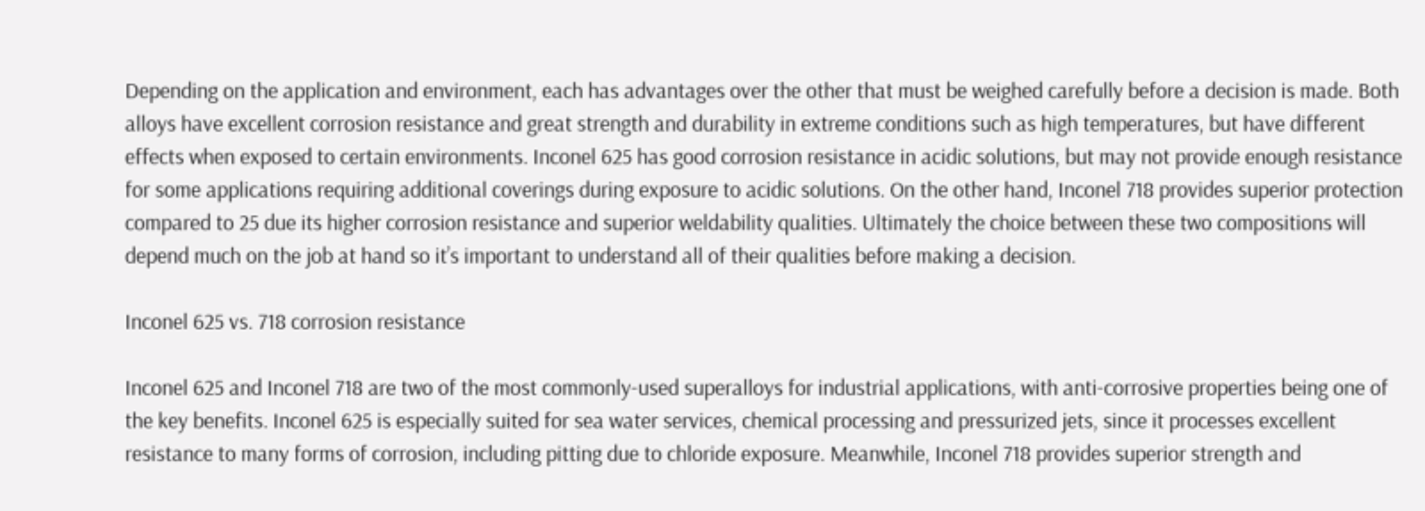Depending on the application and environment, each has advantages over the other that must be weighed carefully before a decision is made. Both alloys have excellent corrosion resistance and great strength and durability in extreme conditions such as high temperatures, but have different effects when exposed to certain environments. Inconel 625 has good corrosion resistance in acidic solutions, but may not provide enough resistance for some applications requiring additional coverings during exposure to acidic solutions. On the other hand, Inconel 718 provides superior protection compared to 25 due its higher corrosion resistance and superior weldability qualities. Ultimately the choice between these two compositions will depend much on the job at hand so it’s important to understand all of their qualities before making a decision.

Inconel 625 vs. 718 corrosion resistance

Inconel 625 and Inconel 718 are two of the most commonly-used superalloys for industrial applications, with anti-corrosive properties being one of the key benefits. Inconel 625 is especially suited for sea water services, chemical processing and pressurized jets, since it processes excellent resistance to many forms of corrosion, including pitting due to chloride exposure. Meanwhile, Inconel 718 provides superior strength and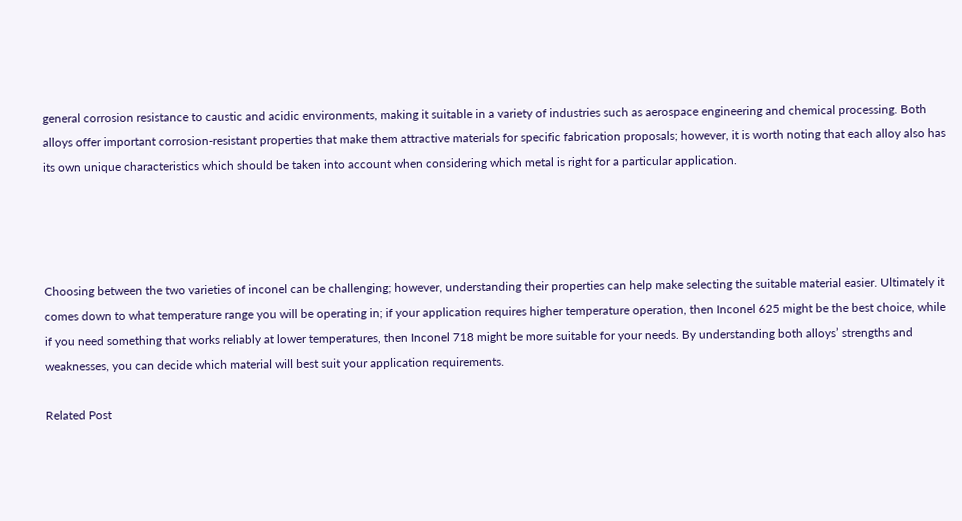general corrosion resistance to caustic and acidic environments, making it suitable in a variety of industries such as aerospace engineering and chemical processing. Both alloys offer important corrosion-resistant properties that make them attractive materials for specific fabrication proposals; however, it is worth noting that each alloy also has its own unique characteristics which should be taken into account when considering which metal is right for a particular application.




Choosing between the two varieties of inconel can be challenging; however, understanding their properties can help make selecting the suitable material easier. Ultimately it comes down to what temperature range you will be operating in; if your application requires higher temperature operation, then Inconel 625 might be the best choice, while if you need something that works reliably at lower temperatures, then Inconel 718 might be more suitable for your needs. By understanding both alloys’ strengths and weaknesses, you can decide which material will best suit your application requirements.

Related Post